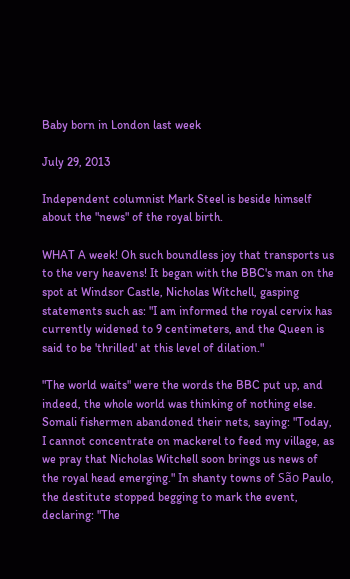Baby born in London last week

July 29, 2013

Independent columnist Mark Steel is beside himself about the "news" of the royal birth.

WHAT A week! Oh such boundless joy that transports us to the very heavens! It began with the BBC's man on the spot at Windsor Castle, Nicholas Witchell, gasping statements such as: "I am informed the royal cervix has currently widened to 9 centimeters, and the Queen is said to be 'thrilled' at this level of dilation."

"The world waits" were the words the BBC put up, and indeed, the whole world was thinking of nothing else. Somali fishermen abandoned their nets, saying: "Today, I cannot concentrate on mackerel to feed my village, as we pray that Nicholas Witchell soon brings us news of the royal head emerging." In shanty towns of São Paulo, the destitute stopped begging to mark the event, declaring: "The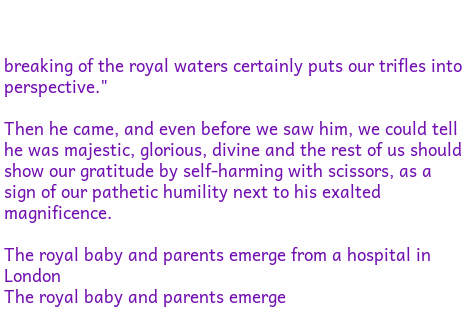breaking of the royal waters certainly puts our trifles into perspective."

Then he came, and even before we saw him, we could tell he was majestic, glorious, divine and the rest of us should show our gratitude by self-harming with scissors, as a sign of our pathetic humility next to his exalted magnificence.

The royal baby and parents emerge from a hospital in London
The royal baby and parents emerge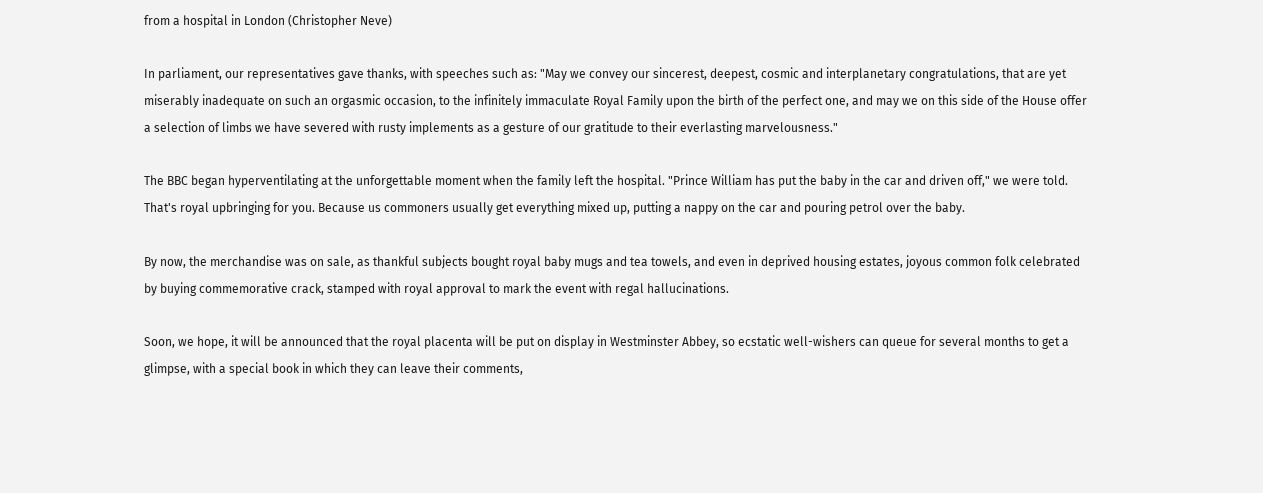from a hospital in London (Christopher Neve)

In parliament, our representatives gave thanks, with speeches such as: "May we convey our sincerest, deepest, cosmic and interplanetary congratulations, that are yet miserably inadequate on such an orgasmic occasion, to the infinitely immaculate Royal Family upon the birth of the perfect one, and may we on this side of the House offer a selection of limbs we have severed with rusty implements as a gesture of our gratitude to their everlasting marvelousness."

The BBC began hyperventilating at the unforgettable moment when the family left the hospital. "Prince William has put the baby in the car and driven off," we were told. That's royal upbringing for you. Because us commoners usually get everything mixed up, putting a nappy on the car and pouring petrol over the baby.

By now, the merchandise was on sale, as thankful subjects bought royal baby mugs and tea towels, and even in deprived housing estates, joyous common folk celebrated by buying commemorative crack, stamped with royal approval to mark the event with regal hallucinations.

Soon, we hope, it will be announced that the royal placenta will be put on display in Westminster Abbey, so ecstatic well-wishers can queue for several months to get a glimpse, with a special book in which they can leave their comments,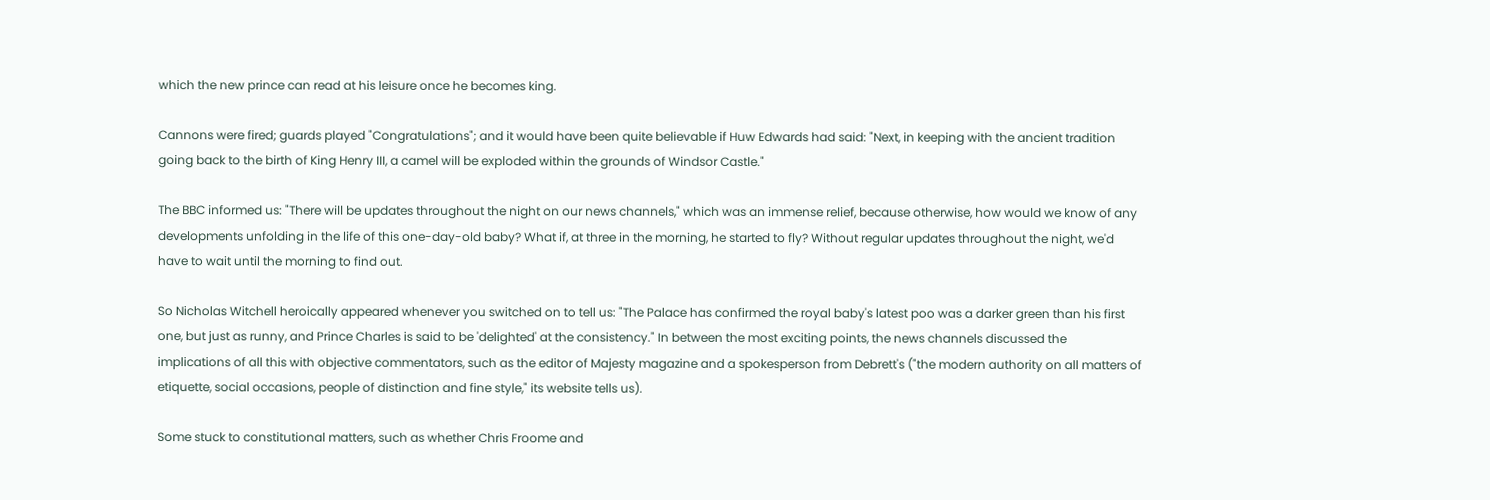which the new prince can read at his leisure once he becomes king.

Cannons were fired; guards played "Congratulations"; and it would have been quite believable if Huw Edwards had said: "Next, in keeping with the ancient tradition going back to the birth of King Henry III, a camel will be exploded within the grounds of Windsor Castle."

The BBC informed us: "There will be updates throughout the night on our news channels," which was an immense relief, because otherwise, how would we know of any developments unfolding in the life of this one-day-old baby? What if, at three in the morning, he started to fly? Without regular updates throughout the night, we'd have to wait until the morning to find out.

So Nicholas Witchell heroically appeared whenever you switched on to tell us: "The Palace has confirmed the royal baby's latest poo was a darker green than his first one, but just as runny, and Prince Charles is said to be 'delighted' at the consistency." In between the most exciting points, the news channels discussed the implications of all this with objective commentators, such as the editor of Majesty magazine and a spokesperson from Debrett's ("the modern authority on all matters of etiquette, social occasions, people of distinction and fine style," its website tells us).

Some stuck to constitutional matters, such as whether Chris Froome and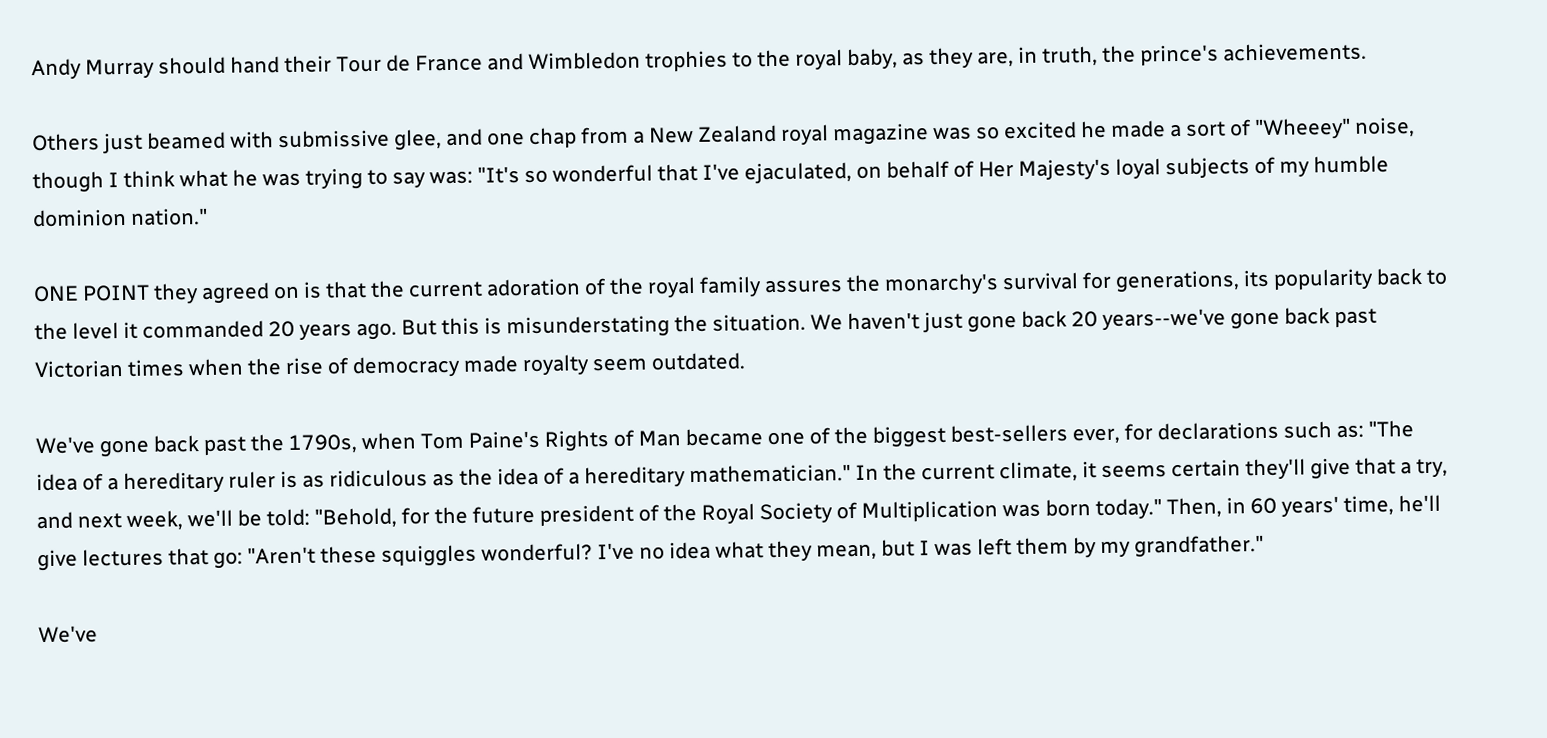Andy Murray should hand their Tour de France and Wimbledon trophies to the royal baby, as they are, in truth, the prince's achievements.

Others just beamed with submissive glee, and one chap from a New Zealand royal magazine was so excited he made a sort of "Wheeey" noise, though I think what he was trying to say was: "It's so wonderful that I've ejaculated, on behalf of Her Majesty's loyal subjects of my humble dominion nation."

ONE POINT they agreed on is that the current adoration of the royal family assures the monarchy's survival for generations, its popularity back to the level it commanded 20 years ago. But this is misunderstating the situation. We haven't just gone back 20 years--we've gone back past Victorian times when the rise of democracy made royalty seem outdated.

We've gone back past the 1790s, when Tom Paine's Rights of Man became one of the biggest best-sellers ever, for declarations such as: "The idea of a hereditary ruler is as ridiculous as the idea of a hereditary mathematician." In the current climate, it seems certain they'll give that a try, and next week, we'll be told: "Behold, for the future president of the Royal Society of Multiplication was born today." Then, in 60 years' time, he'll give lectures that go: "Aren't these squiggles wonderful? I've no idea what they mean, but I was left them by my grandfather."

We've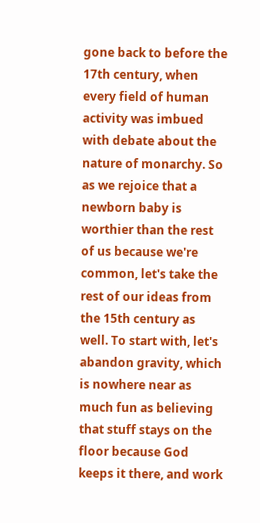gone back to before the 17th century, when every field of human activity was imbued with debate about the nature of monarchy. So as we rejoice that a newborn baby is worthier than the rest of us because we're common, let's take the rest of our ideas from the 15th century as well. To start with, let's abandon gravity, which is nowhere near as much fun as believing that stuff stays on the floor because God keeps it there, and work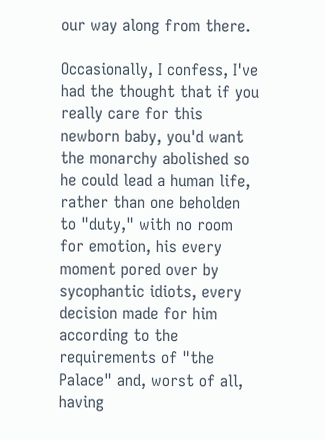our way along from there.

Occasionally, I confess, I've had the thought that if you really care for this newborn baby, you'd want the monarchy abolished so he could lead a human life, rather than one beholden to "duty," with no room for emotion, his every moment pored over by sycophantic idiots, every decision made for him according to the requirements of "the Palace" and, worst of all, having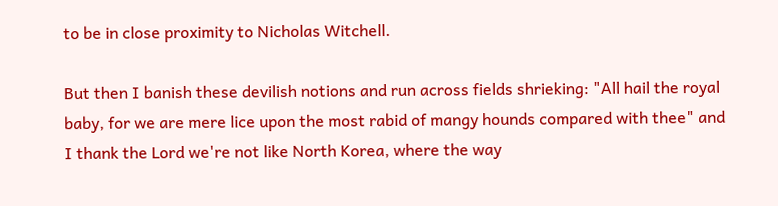to be in close proximity to Nicholas Witchell.

But then I banish these devilish notions and run across fields shrieking: "All hail the royal baby, for we are mere lice upon the most rabid of mangy hounds compared with thee" and I thank the Lord we're not like North Korea, where the way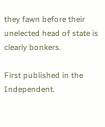they fawn before their unelected head of state is clearly bonkers.

First published in the Independent.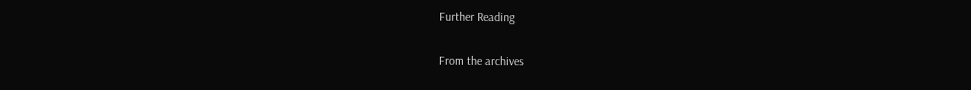Further Reading

From the archives